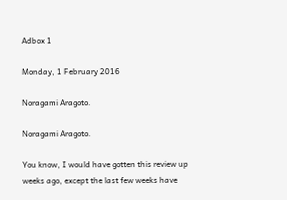Adbox 1

Monday, 1 February 2016

Noragami Aragoto.

Noragami Aragoto.

You know, I would have gotten this review up weeks ago, except the last few weeks have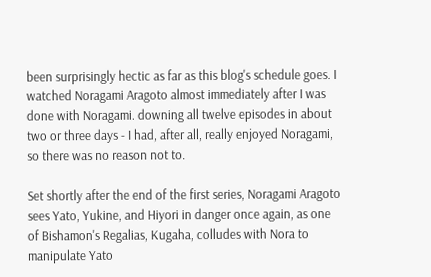been surprisingly hectic as far as this blog's schedule goes. I watched Noragami Aragoto almost immediately after I was done with Noragami. downing all twelve episodes in about two or three days - I had, after all, really enjoyed Noragami, so there was no reason not to.

Set shortly after the end of the first series, Noragami Aragoto sees Yato, Yukine, and Hiyori in danger once again, as one of Bishamon's Regalias, Kugaha, colludes with Nora to manipulate Yato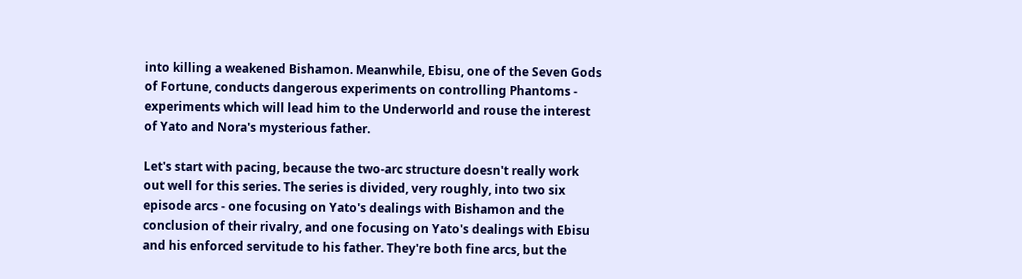into killing a weakened Bishamon. Meanwhile, Ebisu, one of the Seven Gods of Fortune, conducts dangerous experiments on controlling Phantoms - experiments which will lead him to the Underworld and rouse the interest of Yato and Nora's mysterious father.

Let's start with pacing, because the two-arc structure doesn't really work out well for this series. The series is divided, very roughly, into two six episode arcs - one focusing on Yato's dealings with Bishamon and the conclusion of their rivalry, and one focusing on Yato's dealings with Ebisu and his enforced servitude to his father. They're both fine arcs, but the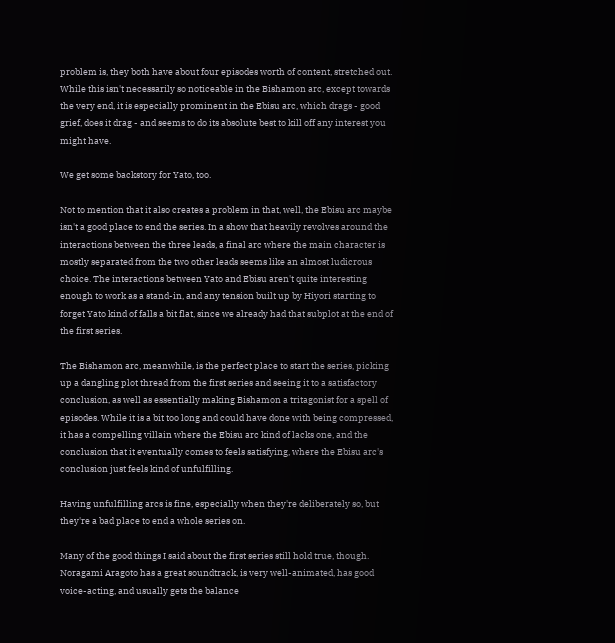problem is, they both have about four episodes worth of content, stretched out. While this isn't necessarily so noticeable in the Bishamon arc, except towards the very end, it is especially prominent in the Ebisu arc, which drags - good grief, does it drag - and seems to do its absolute best to kill off any interest you might have.

We get some backstory for Yato, too.

Not to mention that it also creates a problem in that, well, the Ebisu arc maybe isn't a good place to end the series. In a show that heavily revolves around the interactions between the three leads, a final arc where the main character is mostly separated from the two other leads seems like an almost ludicrous choice. The interactions between Yato and Ebisu aren't quite interesting enough to work as a stand-in, and any tension built up by Hiyori starting to forget Yato kind of falls a bit flat, since we already had that subplot at the end of the first series.

The Bishamon arc, meanwhile, is the perfect place to start the series, picking up a dangling plot thread from the first series and seeing it to a satisfactory conclusion, as well as essentially making Bishamon a tritagonist for a spell of episodes. While it is a bit too long and could have done with being compressed, it has a compelling villain where the Ebisu arc kind of lacks one, and the conclusion that it eventually comes to feels satisfying, where the Ebisu arc's conclusion just feels kind of unfulfilling.

Having unfulfilling arcs is fine, especially when they're deliberately so, but they're a bad place to end a whole series on.

Many of the good things I said about the first series still hold true, though. Noragami Aragoto has a great soundtrack, is very well-animated, has good voice-acting, and usually gets the balance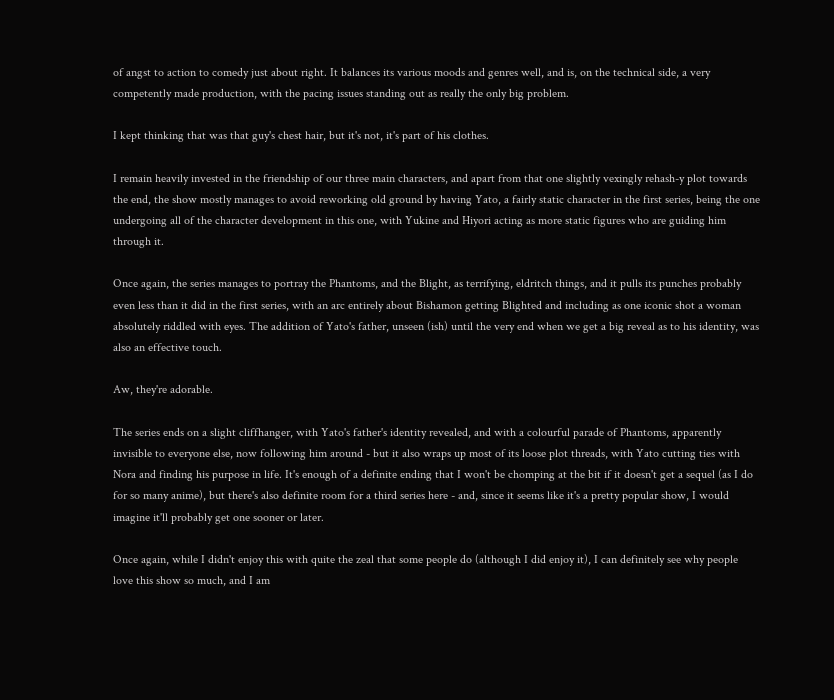of angst to action to comedy just about right. It balances its various moods and genres well, and is, on the technical side, a very competently made production, with the pacing issues standing out as really the only big problem.

I kept thinking that was that guy's chest hair, but it's not, it's part of his clothes.

I remain heavily invested in the friendship of our three main characters, and apart from that one slightly vexingly rehash-y plot towards the end, the show mostly manages to avoid reworking old ground by having Yato, a fairly static character in the first series, being the one undergoing all of the character development in this one, with Yukine and Hiyori acting as more static figures who are guiding him through it.

Once again, the series manages to portray the Phantoms, and the Blight, as terrifying, eldritch things, and it pulls its punches probably even less than it did in the first series, with an arc entirely about Bishamon getting Blighted and including as one iconic shot a woman absolutely riddled with eyes. The addition of Yato's father, unseen (ish) until the very end when we get a big reveal as to his identity, was also an effective touch.

Aw, they're adorable.

The series ends on a slight cliffhanger, with Yato's father's identity revealed, and with a colourful parade of Phantoms, apparently invisible to everyone else, now following him around - but it also wraps up most of its loose plot threads, with Yato cutting ties with Nora and finding his purpose in life. It's enough of a definite ending that I won't be chomping at the bit if it doesn't get a sequel (as I do for so many anime), but there's also definite room for a third series here - and, since it seems like it's a pretty popular show, I would imagine it'll probably get one sooner or later.

Once again, while I didn't enjoy this with quite the zeal that some people do (although I did enjoy it), I can definitely see why people love this show so much, and I am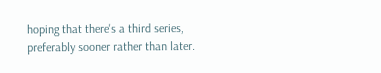hoping that there's a third series, preferably sooner rather than later.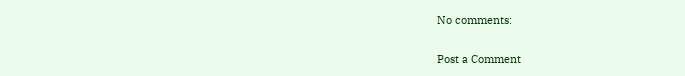No comments:

Post a Comment